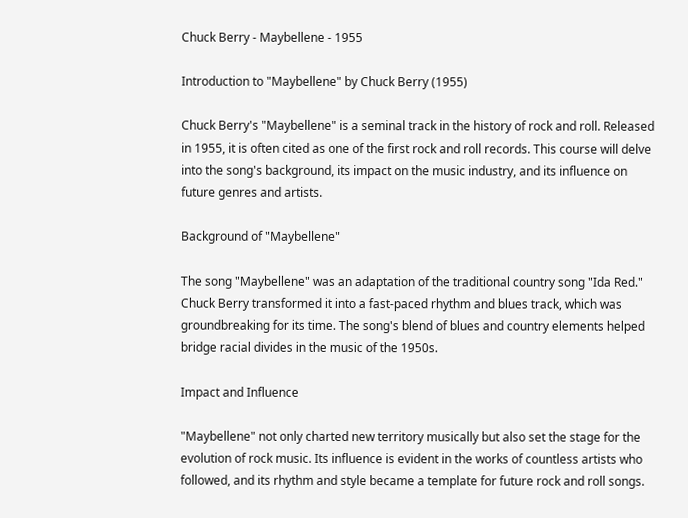Chuck Berry - Maybellene - 1955

Introduction to "Maybellene" by Chuck Berry (1955)

Chuck Berry's "Maybellene" is a seminal track in the history of rock and roll. Released in 1955, it is often cited as one of the first rock and roll records. This course will delve into the song's background, its impact on the music industry, and its influence on future genres and artists.

Background of "Maybellene"

The song "Maybellene" was an adaptation of the traditional country song "Ida Red." Chuck Berry transformed it into a fast-paced rhythm and blues track, which was groundbreaking for its time. The song's blend of blues and country elements helped bridge racial divides in the music of the 1950s.

Impact and Influence

"Maybellene" not only charted new territory musically but also set the stage for the evolution of rock music. Its influence is evident in the works of countless artists who followed, and its rhythm and style became a template for future rock and roll songs.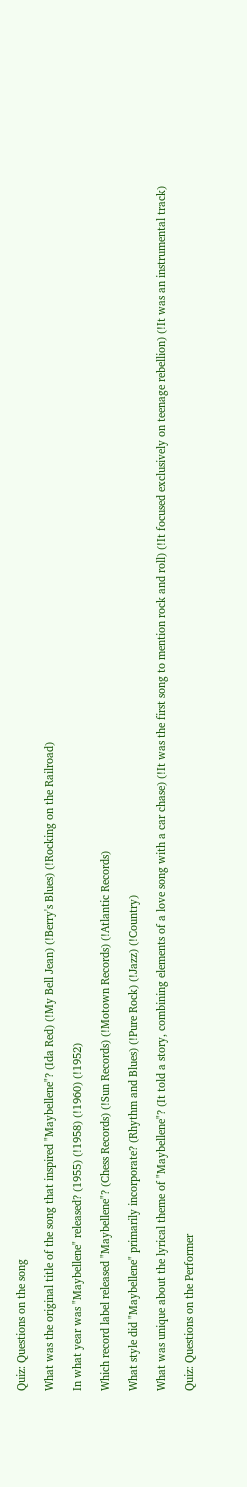Quiz: Questions on the song

What was the original title of the song that inspired "Maybellene"? (Ida Red) (!My Bell Jean) (!Berry's Blues) (!Rocking on the Railroad)

In what year was "Maybellene" released? (1955) (!1958) (!1960) (!1952)

Which record label released "Maybellene"? (Chess Records) (!Sun Records) (!Motown Records) (!Atlantic Records)

What style did "Maybellene" primarily incorporate? (Rhythm and Blues) (!Pure Rock) (!Jazz) (!Country)

What was unique about the lyrical theme of "Maybellene"? (It told a story, combining elements of a love song with a car chase) (!It was the first song to mention rock and roll) (!It focused exclusively on teenage rebellion) (!It was an instrumental track)

Quiz: Questions on the Performer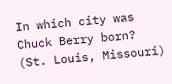In which city was Chuck Berry born? (St. Louis, Missouri)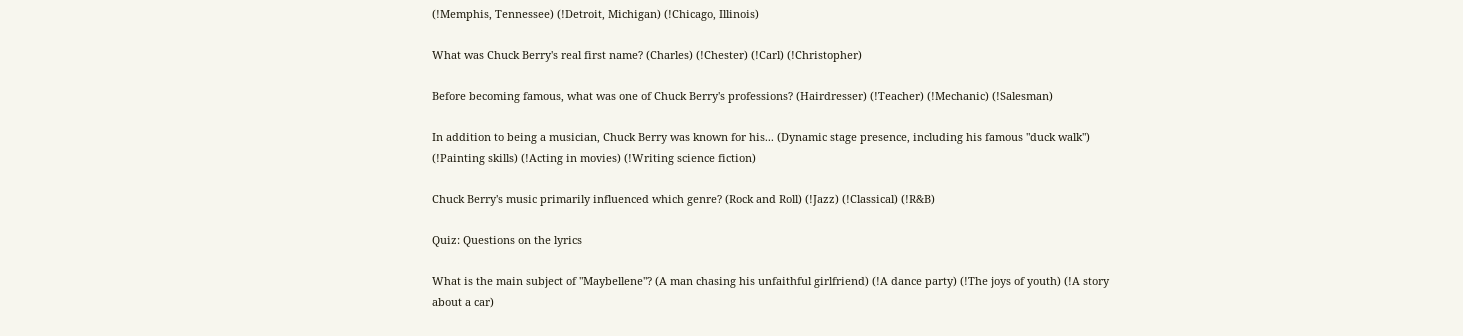(!Memphis, Tennessee) (!Detroit, Michigan) (!Chicago, Illinois)

What was Chuck Berry's real first name? (Charles) (!Chester) (!Carl) (!Christopher)

Before becoming famous, what was one of Chuck Berry's professions? (Hairdresser) (!Teacher) (!Mechanic) (!Salesman)

In addition to being a musician, Chuck Berry was known for his... (Dynamic stage presence, including his famous "duck walk") (!Painting skills) (!Acting in movies) (!Writing science fiction)

Chuck Berry's music primarily influenced which genre? (Rock and Roll) (!Jazz) (!Classical) (!R&B)

Quiz: Questions on the lyrics

What is the main subject of "Maybellene"? (A man chasing his unfaithful girlfriend) (!A dance party) (!The joys of youth) (!A story about a car)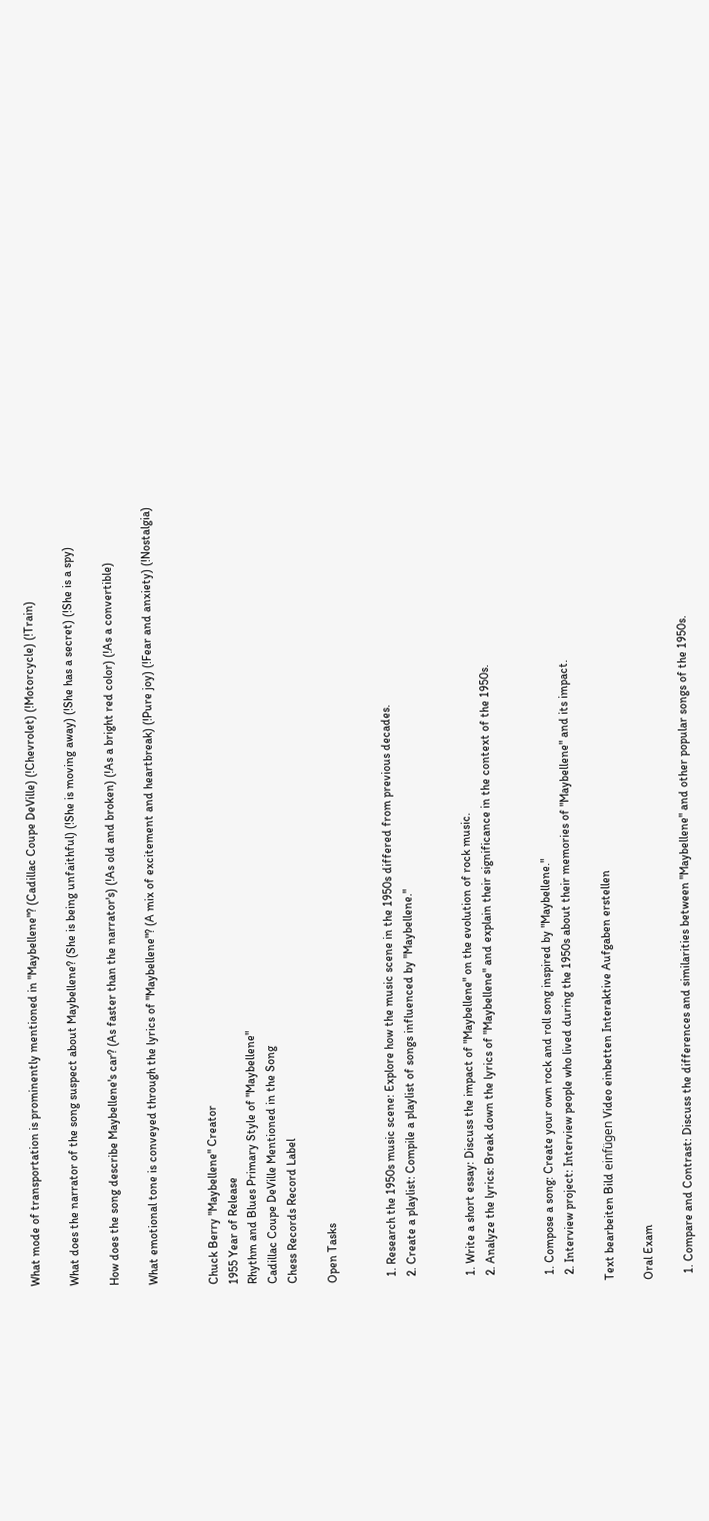What mode of transportation is prominently mentioned in "Maybellene"? (Cadillac Coupe DeVille) (!Chevrolet) (!Motorcycle) (!Train)

What does the narrator of the song suspect about Maybellene? (She is being unfaithful) (!She is moving away) (!She has a secret) (!She is a spy)

How does the song describe Maybellene's car? (As faster than the narrator's) (!As old and broken) (!As a bright red color) (!As a convertible)

What emotional tone is conveyed through the lyrics of "Maybellene"? (A mix of excitement and heartbreak) (!Pure joy) (!Fear and anxiety) (!Nostalgia)


Chuck Berry "Maybellene" Creator
1955 Year of Release
Rhythm and Blues Primary Style of "Maybellene"
Cadillac Coupe DeVille Mentioned in the Song
Chess Records Record Label

Open Tasks


  1. Research the 1950s music scene: Explore how the music scene in the 1950s differed from previous decades.
  2. Create a playlist: Compile a playlist of songs influenced by "Maybellene."


  1. Write a short essay: Discuss the impact of "Maybellene" on the evolution of rock music.
  2. Analyze the lyrics: Break down the lyrics of "Maybellene" and explain their significance in the context of the 1950s.


  1. Compose a song: Create your own rock and roll song inspired by "Maybellene."
  2. Interview project: Interview people who lived during the 1950s about their memories of "Maybellene" and its impact.

Text bearbeiten Bild einfügen Video einbetten Interaktive Aufgaben erstellen

Oral Exam

  1. Compare and Contrast: Discuss the differences and similarities between "Maybellene" and other popular songs of the 1950s.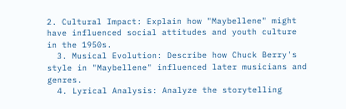2. Cultural Impact: Explain how "Maybellene" might have influenced social attitudes and youth culture in the 1950s.
  3. Musical Evolution: Describe how Chuck Berry's style in "Maybellene" influenced later musicians and genres.
  4. Lyrical Analysis: Analyze the storytelling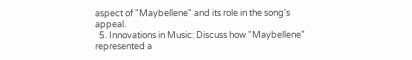aspect of "Maybellene" and its role in the song's appeal.
  5. Innovations in Music: Discuss how "Maybellene" represented a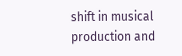shift in musical production and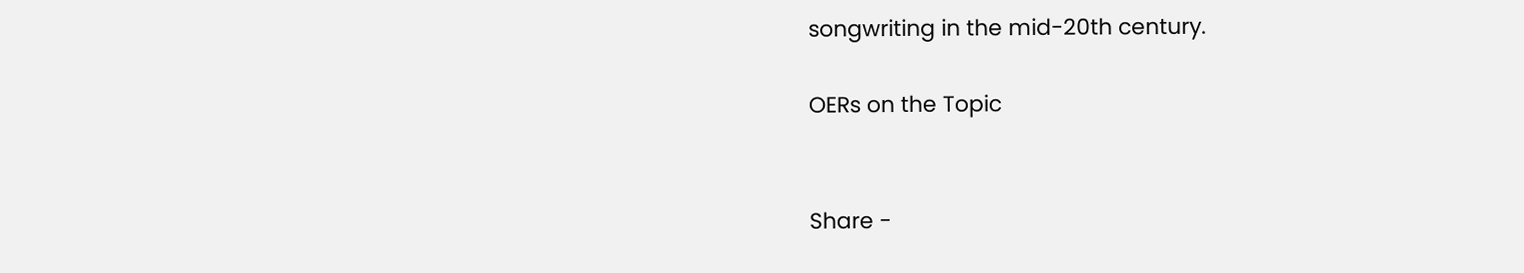songwriting in the mid-20th century.

OERs on the Topic


Share -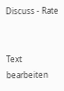Discuss - Rate


Text bearbeiten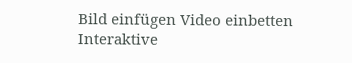Bild einfügen Video einbetten Interaktive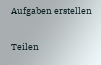Aufgaben erstellen

Teilen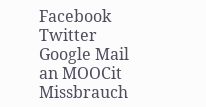Facebook Twitter Google Mail an MOOCit Missbrauch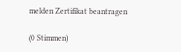melden Zertifikat beantragen

(0 Stimmen)